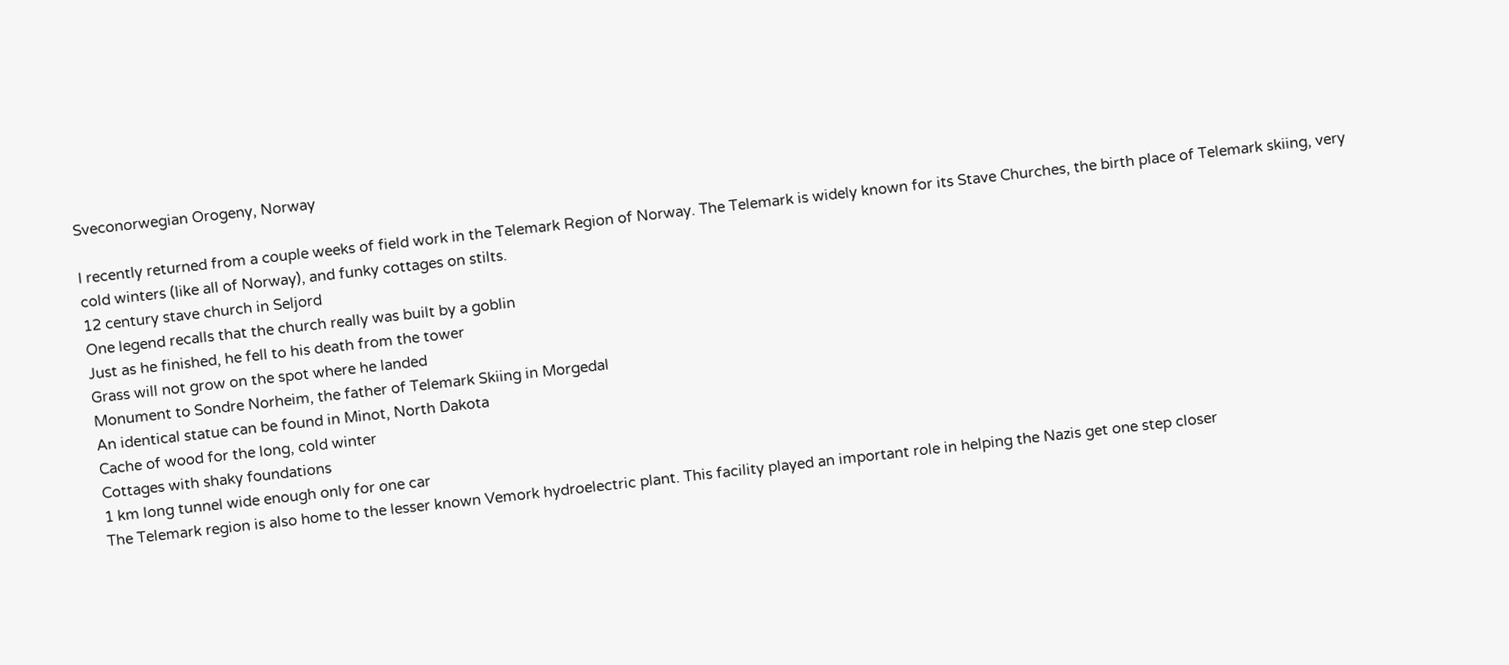Sveconorwegian Orogeny, Norway

I recently returned from a couple weeks of field work in the Telemark Region of Norway. The Telemark is widely known for its Stave Churches, the birth place of Telemark skiing, very cold winters (like all of Norway), and funky cottages on stilts.
12 century stave church in Seljord
One legend recalls that the church really was built by a goblin
Just as he finished, he fell to his death from the tower
Grass will not grow on the spot where he landed
Monument to Sondre Norheim, the father of Telemark Skiing in Morgedal
An identical statue can be found in Minot, North Dakota
Cache of wood for the long, cold winter
Cottages with shaky foundations
1 km long tunnel wide enough only for one car
The Telemark region is also home to the lesser known Vemork hydroelectric plant. This facility played an important role in helping the Nazis get one step closer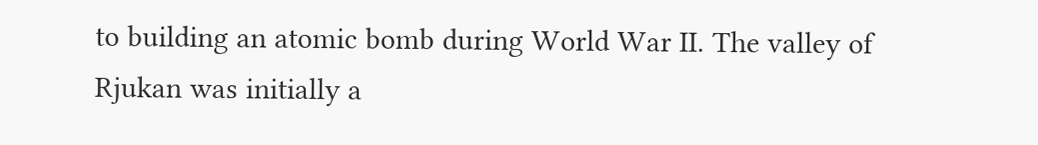to building an atomic bomb during World War II. The valley of Rjukan was initially a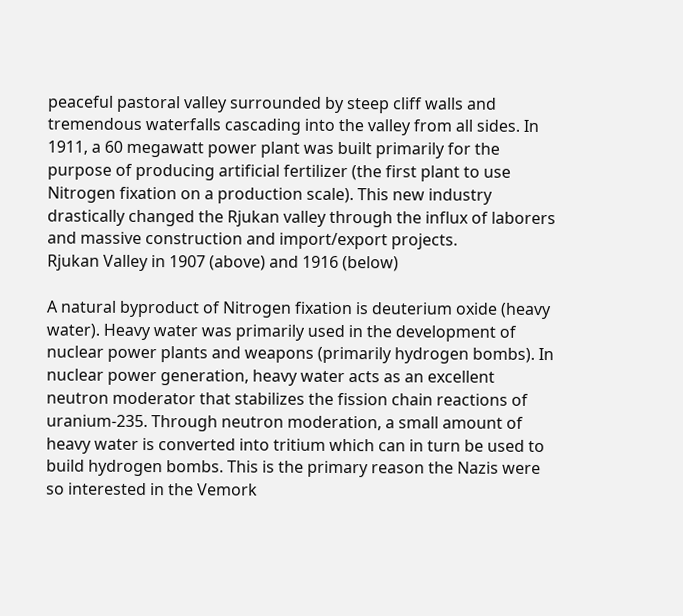peaceful pastoral valley surrounded by steep cliff walls and tremendous waterfalls cascading into the valley from all sides. In 1911, a 60 megawatt power plant was built primarily for the purpose of producing artificial fertilizer (the first plant to use Nitrogen fixation on a production scale). This new industry drastically changed the Rjukan valley through the influx of laborers and massive construction and import/export projects.
Rjukan Valley in 1907 (above) and 1916 (below)

A natural byproduct of Nitrogen fixation is deuterium oxide (heavy water). Heavy water was primarily used in the development of nuclear power plants and weapons (primarily hydrogen bombs). In nuclear power generation, heavy water acts as an excellent neutron moderator that stabilizes the fission chain reactions of uranium-235. Through neutron moderation, a small amount of heavy water is converted into tritium which can in turn be used to build hydrogen bombs. This is the primary reason the Nazis were so interested in the Vemork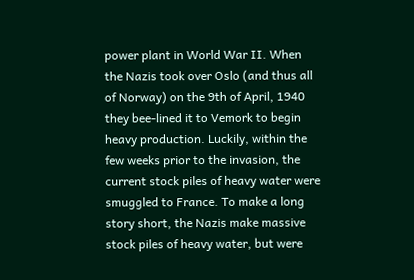power plant in World War II. When the Nazis took over Oslo (and thus all of Norway) on the 9th of April, 1940 they bee-lined it to Vemork to begin heavy production. Luckily, within the few weeks prior to the invasion, the current stock piles of heavy water were smuggled to France. To make a long story short, the Nazis make massive stock piles of heavy water, but were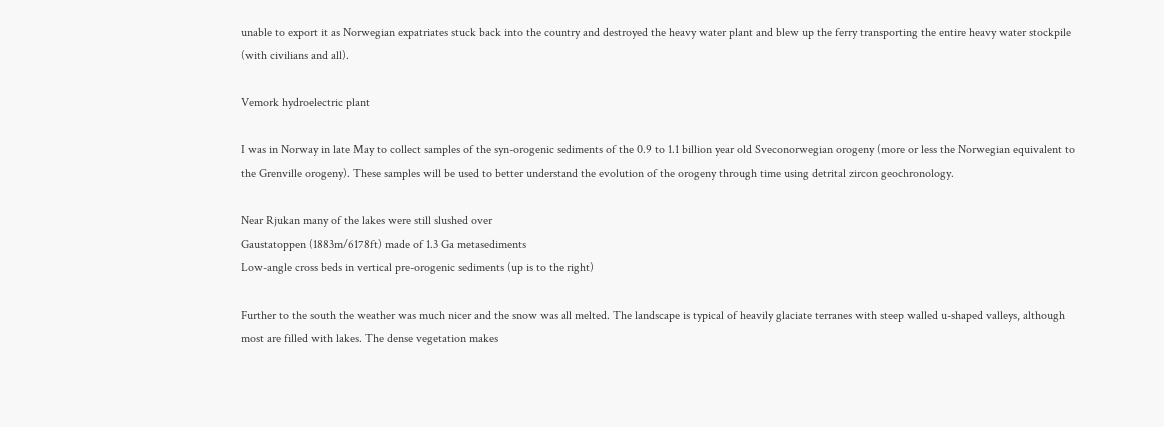unable to export it as Norwegian expatriates stuck back into the country and destroyed the heavy water plant and blew up the ferry transporting the entire heavy water stockpile (with civilians and all).

Vemork hydroelectric plant

I was in Norway in late May to collect samples of the syn-orogenic sediments of the 0.9 to 1.1 billion year old Sveconorwegian orogeny (more or less the Norwegian equivalent to the Grenville orogeny). These samples will be used to better understand the evolution of the orogeny through time using detrital zircon geochronology.

Near Rjukan many of the lakes were still slushed over
Gaustatoppen (1883m/6178ft) made of 1.3 Ga metasediments
Low-angle cross beds in vertical pre-orogenic sediments (up is to the right)

Further to the south the weather was much nicer and the snow was all melted. The landscape is typical of heavily glaciate terranes with steep walled u-shaped valleys, although most are filled with lakes. The dense vegetation makes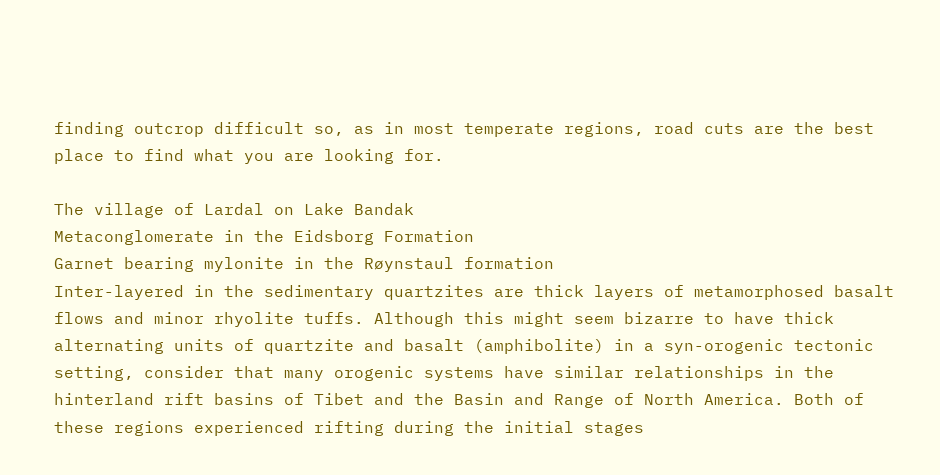finding outcrop difficult so, as in most temperate regions, road cuts are the best place to find what you are looking for.

The village of Lardal on Lake Bandak
Metaconglomerate in the Eidsborg Formation
Garnet bearing mylonite in the Røynstaul formation
Inter-layered in the sedimentary quartzites are thick layers of metamorphosed basalt flows and minor rhyolite tuffs. Although this might seem bizarre to have thick alternating units of quartzite and basalt (amphibolite) in a syn-orogenic tectonic setting, consider that many orogenic systems have similar relationships in the hinterland rift basins of Tibet and the Basin and Range of North America. Both of these regions experienced rifting during the initial stages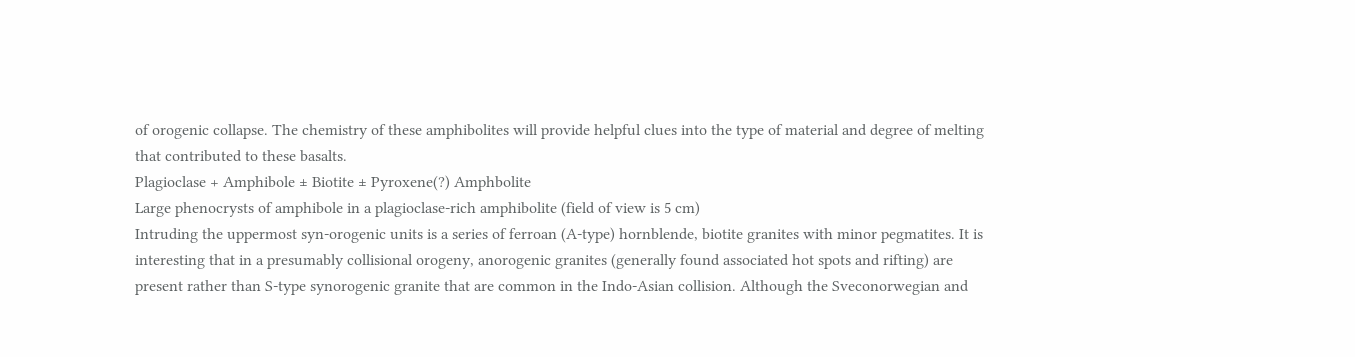of orogenic collapse. The chemistry of these amphibolites will provide helpful clues into the type of material and degree of melting that contributed to these basalts.
Plagioclase + Amphibole ± Biotite ± Pyroxene(?) Amphbolite
Large phenocrysts of amphibole in a plagioclase-rich amphibolite (field of view is 5 cm)
Intruding the uppermost syn-orogenic units is a series of ferroan (A-type) hornblende, biotite granites with minor pegmatites. It is interesting that in a presumably collisional orogeny, anorogenic granites (generally found associated hot spots and rifting) are present rather than S-type synorogenic granite that are common in the Indo-Asian collision. Although the Sveconorwegian and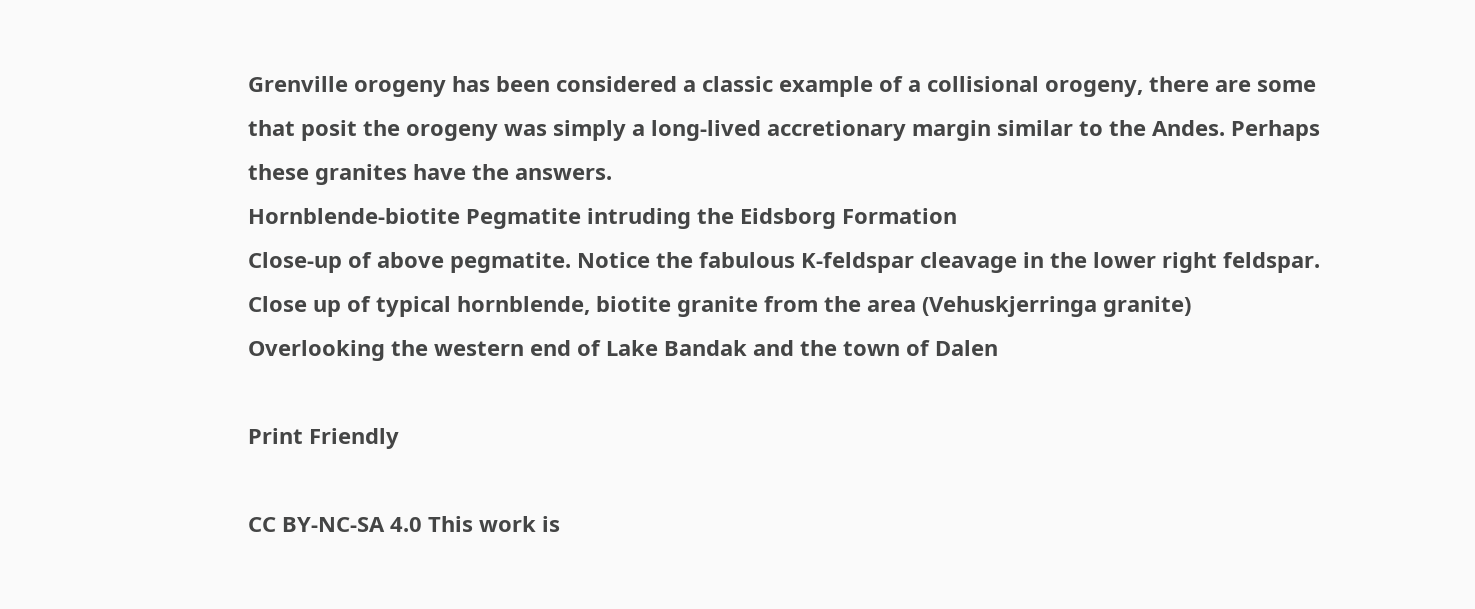Grenville orogeny has been considered a classic example of a collisional orogeny, there are some that posit the orogeny was simply a long-lived accretionary margin similar to the Andes. Perhaps these granites have the answers.
Hornblende-biotite Pegmatite intruding the Eidsborg Formation
Close-up of above pegmatite. Notice the fabulous K-feldspar cleavage in the lower right feldspar.
Close up of typical hornblende, biotite granite from the area (Vehuskjerringa granite)
Overlooking the western end of Lake Bandak and the town of Dalen

Print Friendly

CC BY-NC-SA 4.0 This work is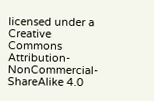licensed under a Creative Commons Attribution-NonCommercial-ShareAlike 4.0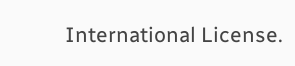International License.